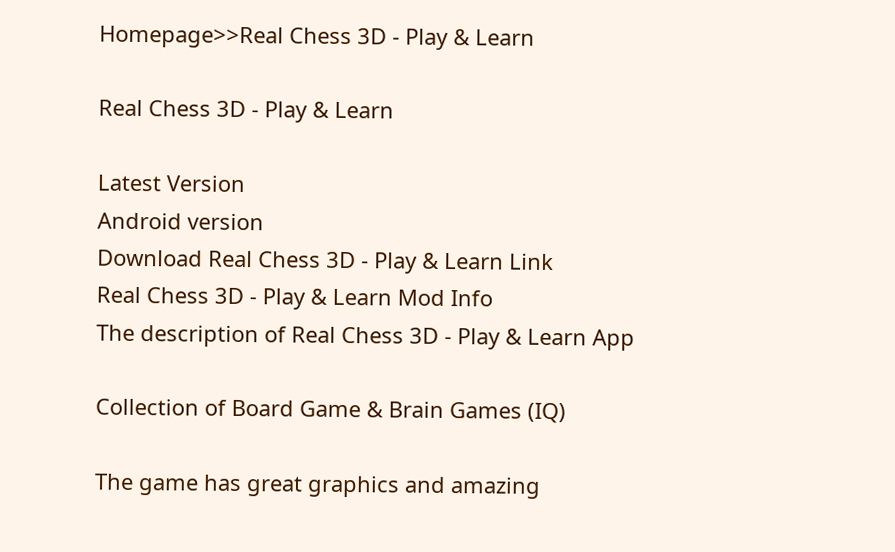Homepage>>Real Chess 3D - Play & Learn

Real Chess 3D - Play & Learn

Latest Version
Android version
Download Real Chess 3D - Play & Learn Link
Real Chess 3D - Play & Learn Mod Info
The description of Real Chess 3D - Play & Learn App

Collection of Board Game & Brain Games (IQ)

The game has great graphics and amazing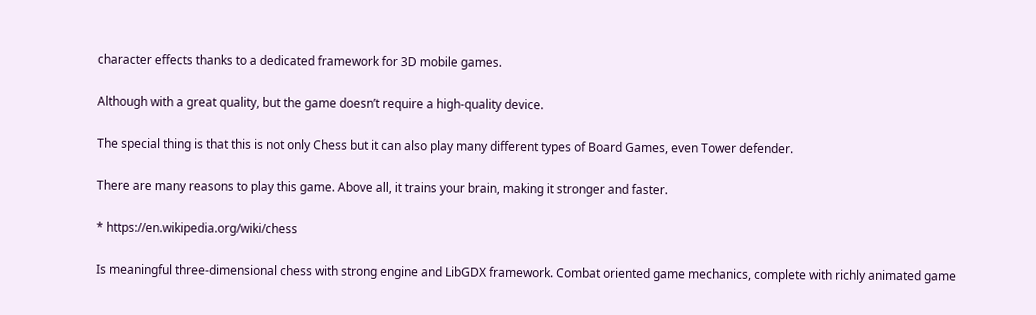character effects thanks to a dedicated framework for 3D mobile games.

Although with a great quality, but the game doesn’t require a high-quality device.

The special thing is that this is not only Chess but it can also play many different types of Board Games, even Tower defender.

There are many reasons to play this game. Above all, it trains your brain, making it stronger and faster.

* https://en.wikipedia.org/wiki/chess

Is meaningful three-dimensional chess with strong engine and LibGDX framework. Combat oriented game mechanics, complete with richly animated game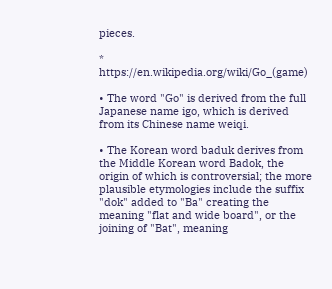pieces.

* https://en.wikipedia.org/wiki/Go_(game)

• The word "Go" is derived from the full Japanese name igo, which is derived from its Chinese name weiqi.

• The Korean word baduk derives from the Middle Korean word Badok, the origin of which is controversial; the more plausible etymologies include the suffix "dok" added to "Ba" creating the meaning "flat and wide board", or the joining of "Bat", meaning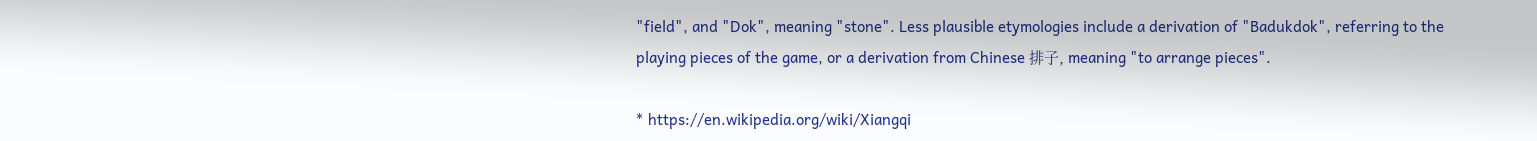"field", and "Dok", meaning "stone". Less plausible etymologies include a derivation of "Badukdok", referring to the playing pieces of the game, or a derivation from Chinese 排子, meaning "to arrange pieces".

* https://en.wikipedia.org/wiki/Xiangqi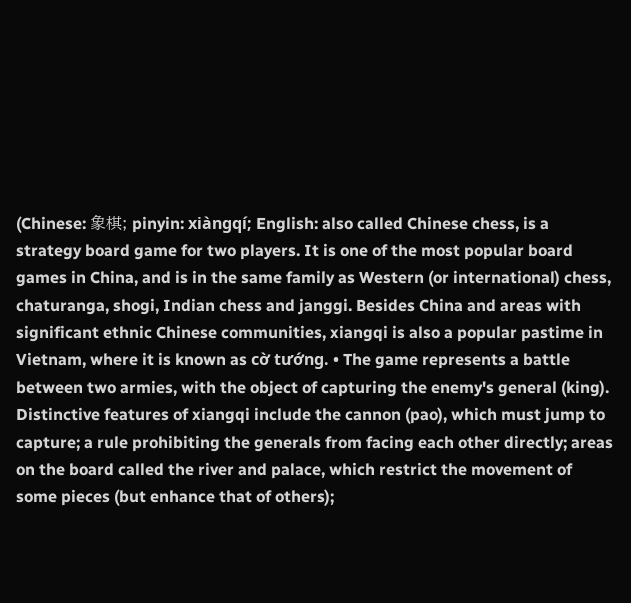(Chinese: 象棋; pinyin: xiàngqí; English: also called Chinese chess, is a strategy board game for two players. It is one of the most popular board games in China, and is in the same family as Western (or international) chess, chaturanga, shogi, Indian chess and janggi. Besides China and areas with significant ethnic Chinese communities, xiangqi is also a popular pastime in Vietnam, where it is known as cờ tướng. • The game represents a battle between two armies, with the object of capturing the enemy's general (king). Distinctive features of xiangqi include the cannon (pao), which must jump to capture; a rule prohibiting the generals from facing each other directly; areas on the board called the river and palace, which restrict the movement of some pieces (but enhance that of others);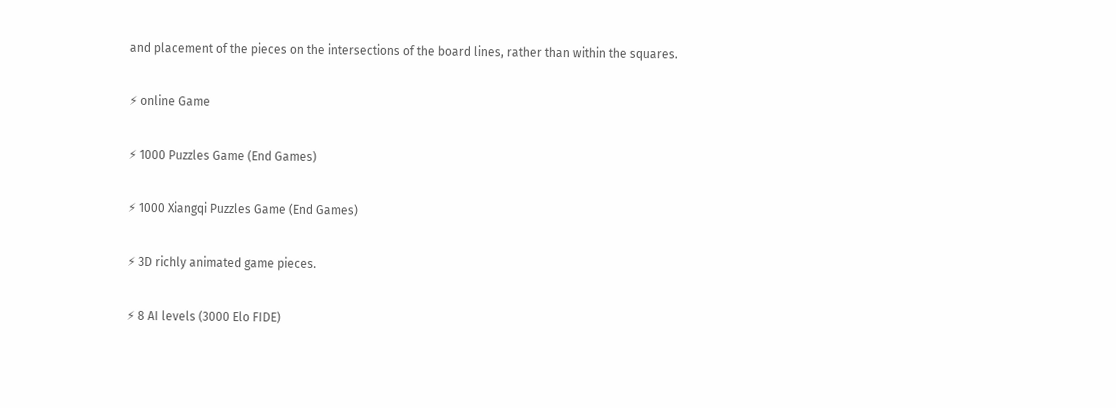and placement of the pieces on the intersections of the board lines, rather than within the squares.

⚡ online Game

⚡ 1000 Puzzles Game (End Games)

⚡ 1000 Xiangqi Puzzles Game (End Games)

⚡ 3D richly animated game pieces.

⚡ 8 AI levels (3000 Elo FIDE)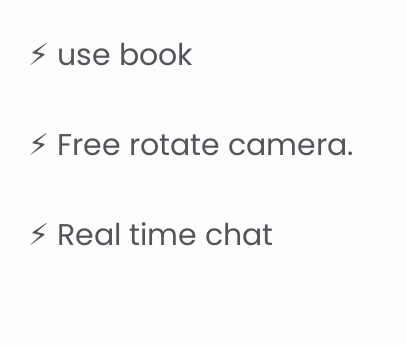⚡ use book

⚡ Free rotate camera.

⚡ Real time chat